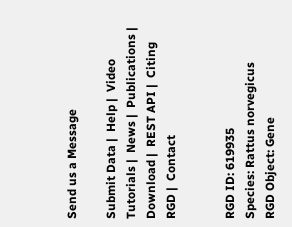Send us a Message

Submit Data |  Help |  Video Tutorials |  News |  Publications |  Download |  REST API |  Citing RGD |  Contact


RGD ID: 619935
Species: Rattus norvegicus
RGD Object: Gene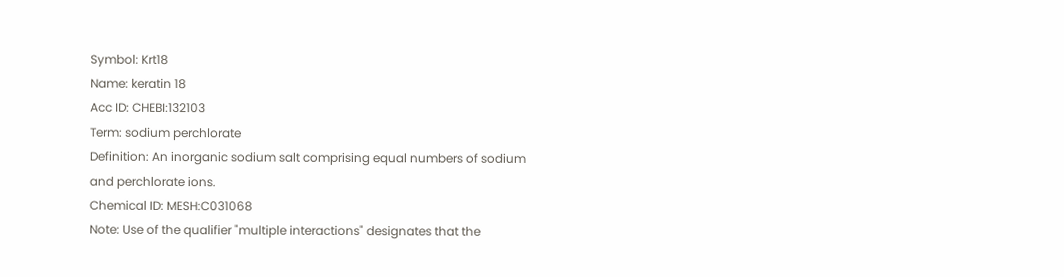Symbol: Krt18
Name: keratin 18
Acc ID: CHEBI:132103
Term: sodium perchlorate
Definition: An inorganic sodium salt comprising equal numbers of sodium and perchlorate ions.
Chemical ID: MESH:C031068
Note: Use of the qualifier "multiple interactions" designates that the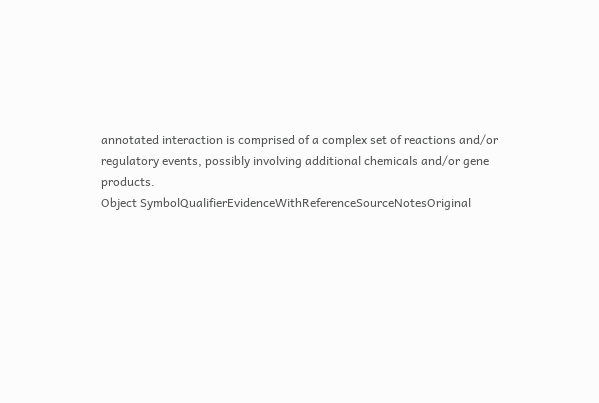annotated interaction is comprised of a complex set of reactions and/or regulatory events, possibly involving additional chemicals and/or gene products.
Object SymbolQualifierEvidenceWithReferenceSourceNotesOriginal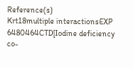Reference(s)
Krt18multiple interactionsEXP 6480464CTD[Iodine deficiency co-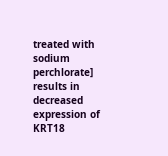treated with sodium perchlorate] results in decreased expression of KRT18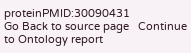proteinPMID:30090431
Go Back to source page   Continue to Ontology report